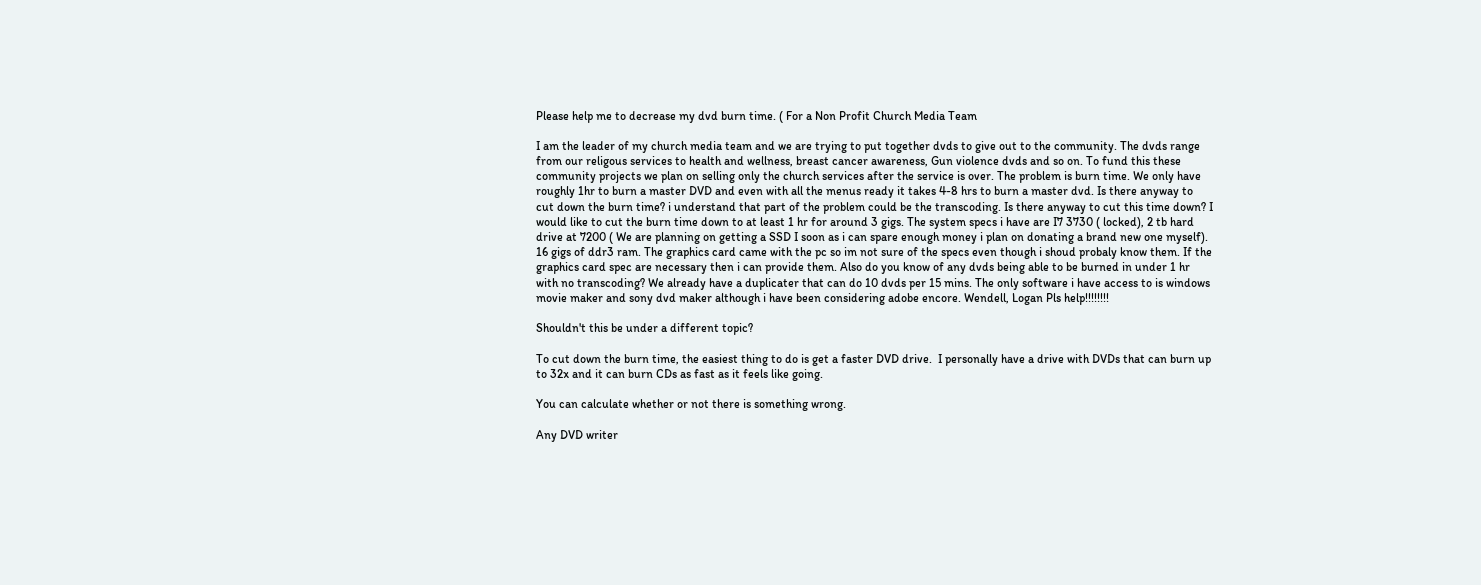Please help me to decrease my dvd burn time. ( For a Non Profit Church Media Team

I am the leader of my church media team and we are trying to put together dvds to give out to the community. The dvds range from our religous services to health and wellness, breast cancer awareness, Gun violence dvds and so on. To fund this these community projects we plan on selling only the church services after the service is over. The problem is burn time. We only have roughly 1hr to burn a master DVD and even with all the menus ready it takes 4-8 hrs to burn a master dvd. Is there anyway to cut down the burn time? i understand that part of the problem could be the transcoding. Is there anyway to cut this time down? I would like to cut the burn time down to at least 1 hr for around 3 gigs. The system specs i have are I7 3730 ( locked), 2 tb hard drive at 7200 ( We are planning on getting a SSD I soon as i can spare enough money i plan on donating a brand new one myself). 16 gigs of ddr3 ram. The graphics card came with the pc so im not sure of the specs even though i shoud probaly know them. If the graphics card spec are necessary then i can provide them. Also do you know of any dvds being able to be burned in under 1 hr with no transcoding? We already have a duplicater that can do 10 dvds per 15 mins. The only software i have access to is windows movie maker and sony dvd maker although i have been considering adobe encore. Wendell, Logan Pls help!!!!!!!!

Shouldn't this be under a different topic?

To cut down the burn time, the easiest thing to do is get a faster DVD drive.  I personally have a drive with DVDs that can burn up to 32x and it can burn CDs as fast as it feels like going.

You can calculate whether or not there is something wrong.

Any DVD writer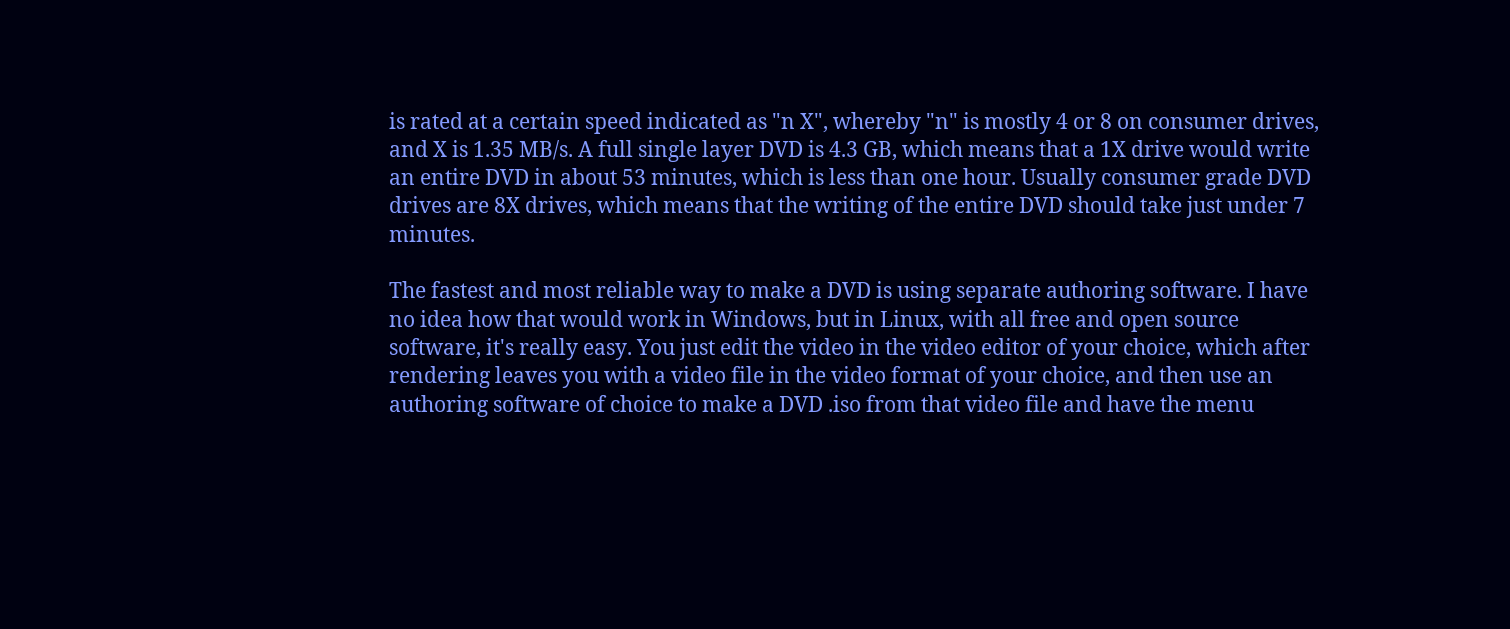is rated at a certain speed indicated as "n X", whereby "n" is mostly 4 or 8 on consumer drives, and X is 1.35 MB/s. A full single layer DVD is 4.3 GB, which means that a 1X drive would write an entire DVD in about 53 minutes, which is less than one hour. Usually consumer grade DVD drives are 8X drives, which means that the writing of the entire DVD should take just under 7 minutes.

The fastest and most reliable way to make a DVD is using separate authoring software. I have no idea how that would work in Windows, but in Linux, with all free and open source software, it's really easy. You just edit the video in the video editor of your choice, which after rendering leaves you with a video file in the video format of your choice, and then use an authoring software of choice to make a DVD .iso from that video file and have the menu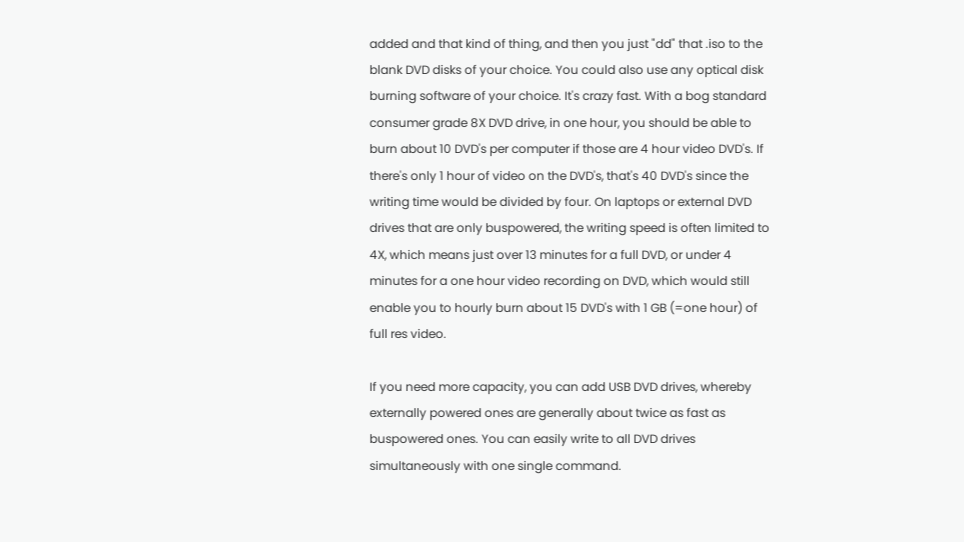added and that kind of thing, and then you just "dd" that .iso to the blank DVD disks of your choice. You could also use any optical disk burning software of your choice. It's crazy fast. With a bog standard consumer grade 8X DVD drive, in one hour, you should be able to burn about 10 DVD's per computer if those are 4 hour video DVD's. If there's only 1 hour of video on the DVD's, that's 40 DVD's since the writing time would be divided by four. On laptops or external DVD drives that are only buspowered, the writing speed is often limited to 4X, which means just over 13 minutes for a full DVD, or under 4 minutes for a one hour video recording on DVD, which would still enable you to hourly burn about 15 DVD's with 1 GB (=one hour) of full res video.

If you need more capacity, you can add USB DVD drives, whereby externally powered ones are generally about twice as fast as buspowered ones. You can easily write to all DVD drives simultaneously with one single command.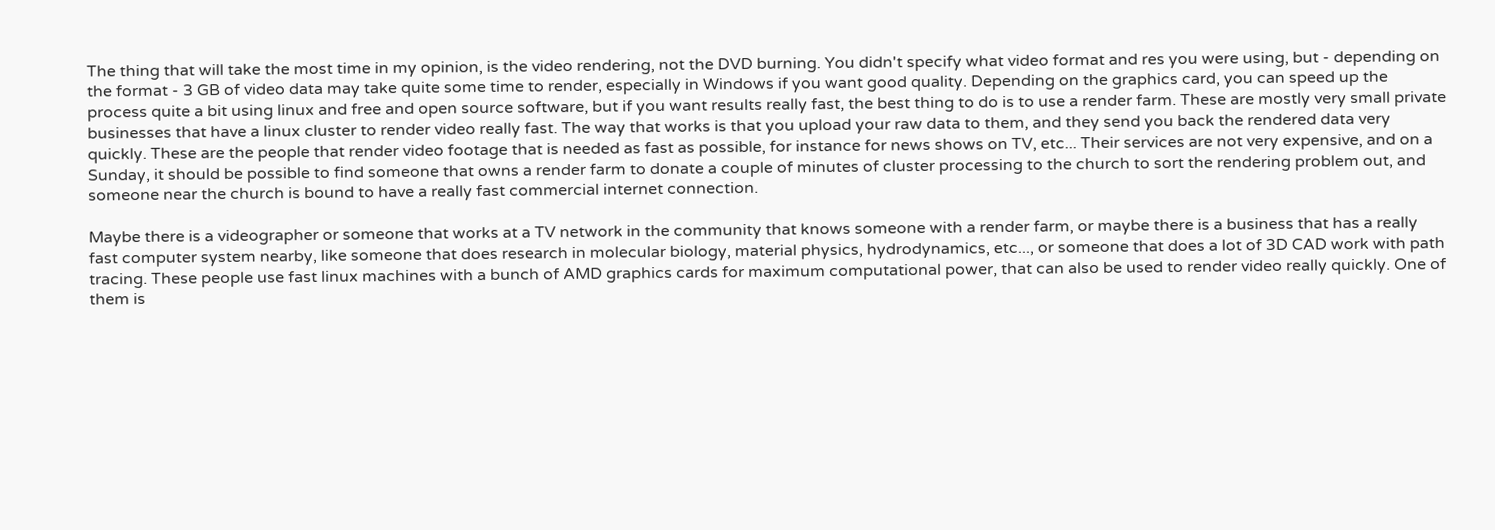The thing that will take the most time in my opinion, is the video rendering, not the DVD burning. You didn't specify what video format and res you were using, but - depending on the format - 3 GB of video data may take quite some time to render, especially in Windows if you want good quality. Depending on the graphics card, you can speed up the process quite a bit using linux and free and open source software, but if you want results really fast, the best thing to do is to use a render farm. These are mostly very small private businesses that have a linux cluster to render video really fast. The way that works is that you upload your raw data to them, and they send you back the rendered data very quickly. These are the people that render video footage that is needed as fast as possible, for instance for news shows on TV, etc... Their services are not very expensive, and on a Sunday, it should be possible to find someone that owns a render farm to donate a couple of minutes of cluster processing to the church to sort the rendering problem out, and someone near the church is bound to have a really fast commercial internet connection.

Maybe there is a videographer or someone that works at a TV network in the community that knows someone with a render farm, or maybe there is a business that has a really fast computer system nearby, like someone that does research in molecular biology, material physics, hydrodynamics, etc..., or someone that does a lot of 3D CAD work with path tracing. These people use fast linux machines with a bunch of AMD graphics cards for maximum computational power, that can also be used to render video really quickly. One of them is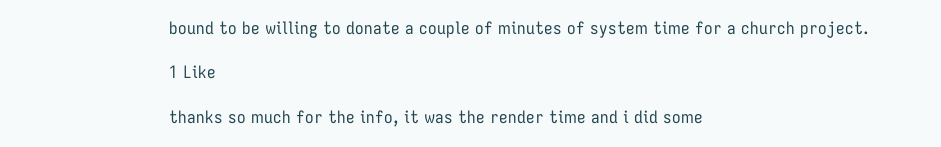bound to be willing to donate a couple of minutes of system time for a church project.

1 Like

thanks so much for the info, it was the render time and i did some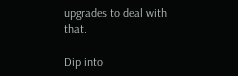upgrades to deal with that.

Dip into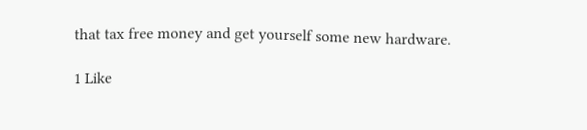that tax free money and get yourself some new hardware.

1 Like